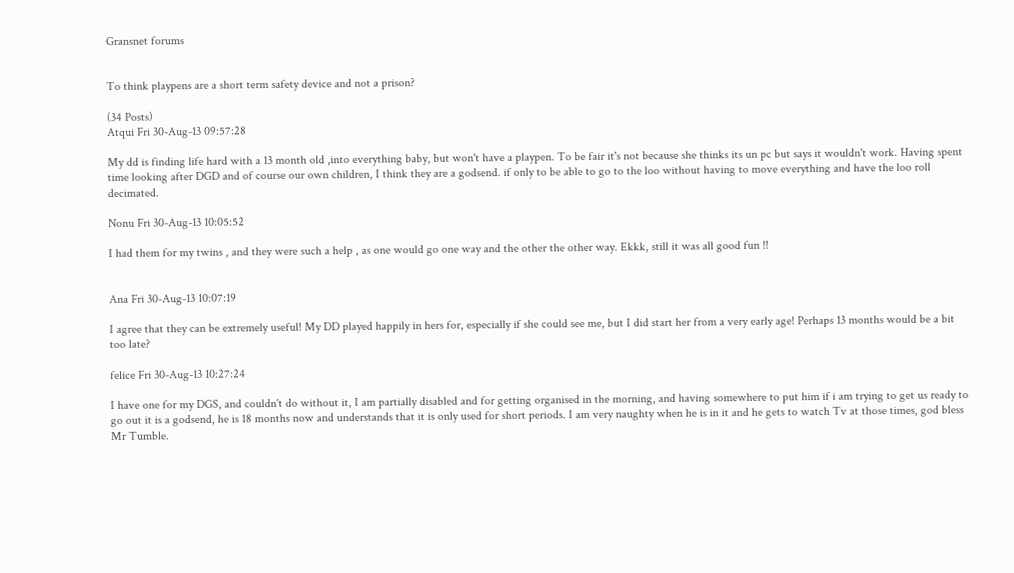Gransnet forums


To think playpens are a short term safety device and not a prison?

(34 Posts)
Atqui Fri 30-Aug-13 09:57:28

My dd is finding life hard with a 13 month old ,into everything baby, but won't have a playpen. To be fair it's not because she thinks its un pc but says it wouldn't work. Having spent time looking after DGD and of course our own children, I think they are a godsend. if only to be able to go to the loo without having to move everything and have the loo roll decimated.

Nonu Fri 30-Aug-13 10:05:52

I had them for my twins , and they were such a help , as one would go one way and the other the other way. Ekkk, still it was all good fun !!


Ana Fri 30-Aug-13 10:07:19

I agree that they can be extremely useful! My DD played happily in hers for, especially if she could see me, but I did start her from a very early age! Perhaps 13 months would be a bit too late?

felice Fri 30-Aug-13 10:27:24

I have one for my DGS, and couldn't do without it, I am partially disabled and for getting organised in the morning, and having somewhere to put him if i am trying to get us ready to go out it is a godsend, he is 18 months now and understands that it is only used for short periods. I am very naughty when he is in it and he gets to watch Tv at those times, god bless Mr Tumble.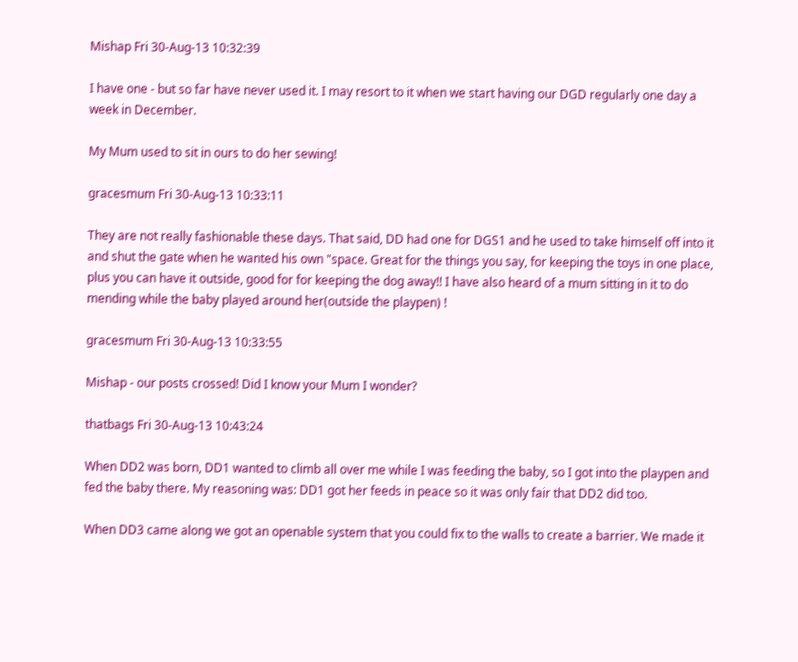Mishap Fri 30-Aug-13 10:32:39

I have one - but so far have never used it. I may resort to it when we start having our DGD regularly one day a week in December.

My Mum used to sit in ours to do her sewing!

gracesmum Fri 30-Aug-13 10:33:11

They are not really fashionable these days. That said, DD had one for DGS1 and he used to take himself off into it and shut the gate when he wanted his own "space. Great for the things you say, for keeping the toys in one place, plus you can have it outside, good for for keeping the dog away!! I have also heard of a mum sitting in it to do mending while the baby played around her(outside the playpen) !

gracesmum Fri 30-Aug-13 10:33:55

Mishap - our posts crossed! Did I know your Mum I wonder?

thatbags Fri 30-Aug-13 10:43:24

When DD2 was born, DD1 wanted to climb all over me while I was feeding the baby, so I got into the playpen and fed the baby there. My reasoning was: DD1 got her feeds in peace so it was only fair that DD2 did too.

When DD3 came along we got an openable system that you could fix to the walls to create a barrier. We made it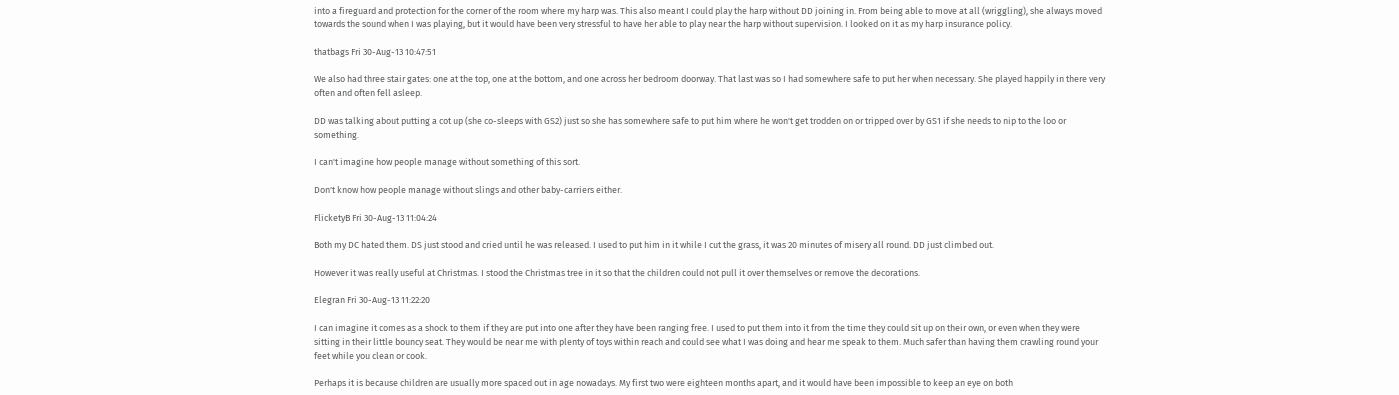into a fireguard and protection for the corner of the room where my harp was. This also meant I could play the harp without DD joining in. From being able to move at all (wriggling), she always moved towards the sound when I was playing, but it would have been very stressful to have her able to play near the harp without supervision. I looked on it as my harp insurance policy.

thatbags Fri 30-Aug-13 10:47:51

We also had three stair gates: one at the top, one at the bottom, and one across her bedroom doorway. That last was so I had somewhere safe to put her when necessary. She played happily in there very often and often fell asleep.

DD was talking about putting a cot up (she co-sleeps with GS2) just so she has somewhere safe to put him where he won't get trodden on or tripped over by GS1 if she needs to nip to the loo or something.

I can't imagine how people manage without something of this sort.

Don't know how people manage without slings and other baby-carriers either.

FlicketyB Fri 30-Aug-13 11:04:24

Both my DC hated them. DS just stood and cried until he was released. I used to put him in it while I cut the grass, it was 20 minutes of misery all round. DD just climbed out.

However it was really useful at Christmas. I stood the Christmas tree in it so that the children could not pull it over themselves or remove the decorations.

Elegran Fri 30-Aug-13 11:22:20

I can imagine it comes as a shock to them if they are put into one after they have been ranging free. I used to put them into it from the time they could sit up on their own, or even when they were sitting in their little bouncy seat. They would be near me with plenty of toys within reach and could see what I was doing and hear me speak to them. Much safer than having them crawling round your feet while you clean or cook.

Perhaps it is because children are usually more spaced out in age nowadays. My first two were eighteen months apart, and it would have been impossible to keep an eye on both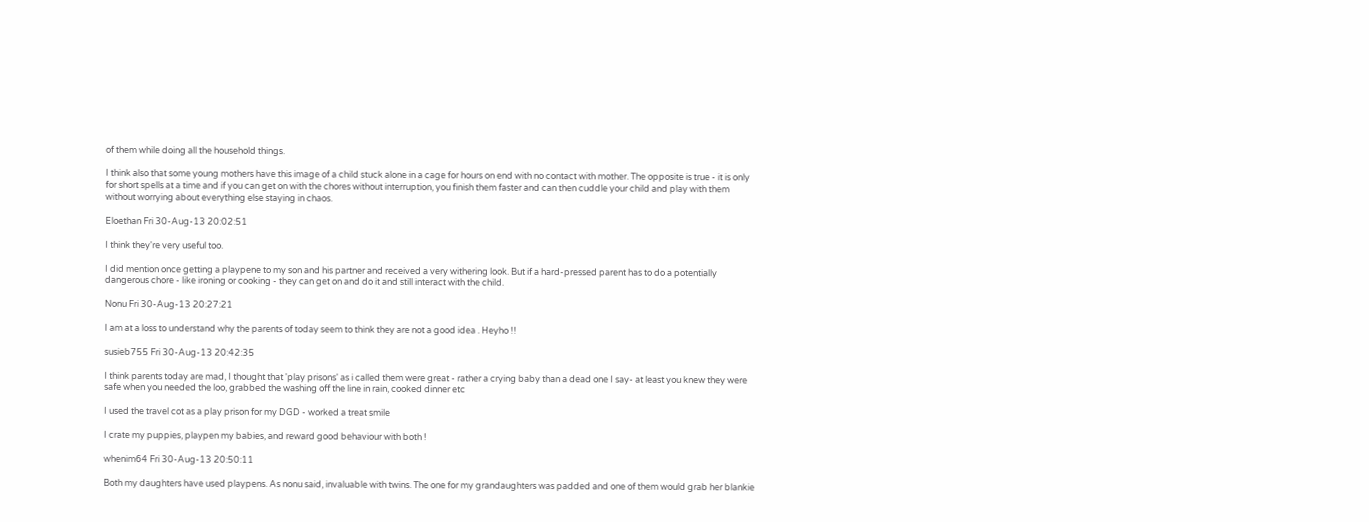of them while doing all the household things.

I think also that some young mothers have this image of a child stuck alone in a cage for hours on end with no contact with mother. The opposite is true - it is only for short spells at a time and if you can get on with the chores without interruption, you finish them faster and can then cuddle your child and play with them without worrying about everything else staying in chaos.

Eloethan Fri 30-Aug-13 20:02:51

I think they're very useful too.

I did mention once getting a playpene to my son and his partner and received a very withering look. But if a hard-pressed parent has to do a potentially dangerous chore - like ironing or cooking - they can get on and do it and still interact with the child.

Nonu Fri 30-Aug-13 20:27:21

I am at a loss to understand why the parents of today seem to think they are not a good idea . Heyho !!

susieb755 Fri 30-Aug-13 20:42:35

I think parents today are mad, I thought that 'play prisons' as i called them were great - rather a crying baby than a dead one I say- at least you knew they were safe when you needed the loo, grabbed the washing off the line in rain, cooked dinner etc

I used the travel cot as a play prison for my DGD - worked a treat smile

I crate my puppies, playpen my babies, and reward good behaviour with both !

whenim64 Fri 30-Aug-13 20:50:11

Both my daughters have used playpens. As nonu said, invaluable with twins. The one for my grandaughters was padded and one of them would grab her blankie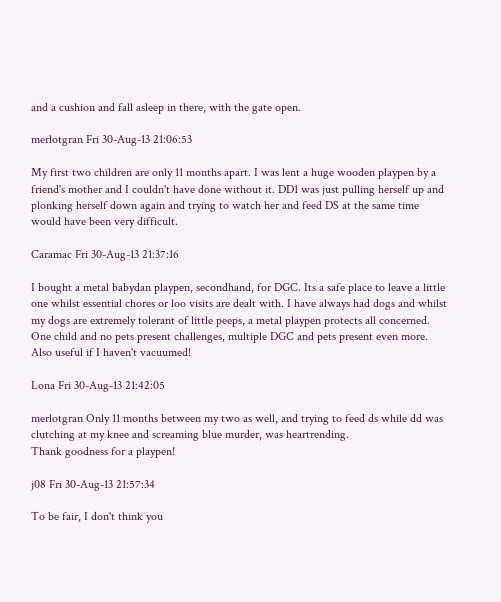and a cushion and fall asleep in there, with the gate open.

merlotgran Fri 30-Aug-13 21:06:53

My first two children are only 11 months apart. I was lent a huge wooden playpen by a friend's mother and I couldn't have done without it. DD1 was just pulling herself up and plonking herself down again and trying to watch her and feed DS at the same time would have been very difficult.

Caramac Fri 30-Aug-13 21:37:16

I bought a metal babydan playpen, secondhand, for DGC. Its a safe place to leave a little one whilst essential chores or loo visits are dealt with. I have always had dogs and whilst my dogs are extremely tolerant of little peeps, a metal playpen protects all concerned. One child and no pets present challenges, multiple DGC and pets present even more. Also useful if I haven't vacuumed!

Lona Fri 30-Aug-13 21:42:05

merlotgran Only 11 months between my two as well, and trying to feed ds while dd was clutching at my knee and screaming blue murder, was heartrending.
Thank goodness for a playpen!

j08 Fri 30-Aug-13 21:57:34

To be fair, I don't think you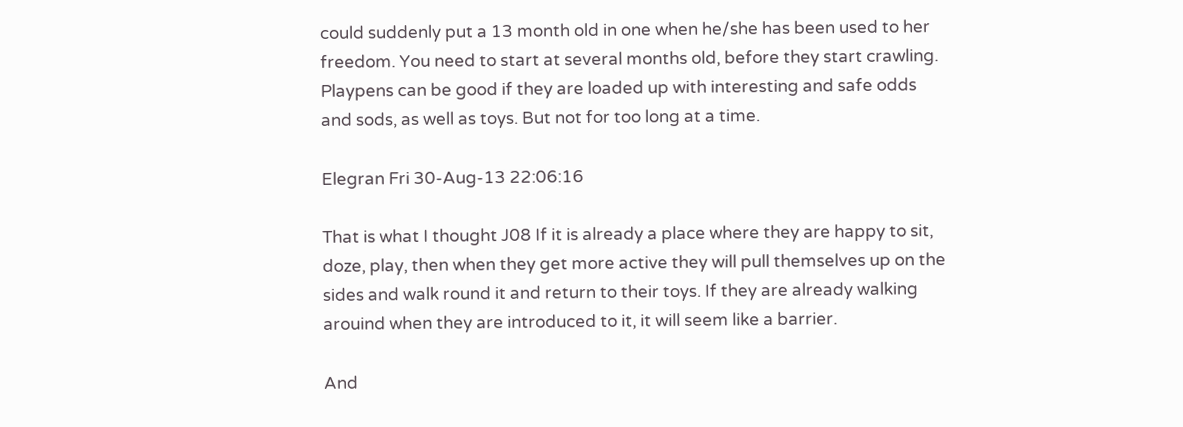could suddenly put a 13 month old in one when he/she has been used to her freedom. You need to start at several months old, before they start crawling. Playpens can be good if they are loaded up with interesting and safe odds and sods, as well as toys. But not for too long at a time.

Elegran Fri 30-Aug-13 22:06:16

That is what I thought J08 If it is already a place where they are happy to sit, doze, play, then when they get more active they will pull themselves up on the sides and walk round it and return to their toys. If they are already walking arouind when they are introduced to it, it will seem like a barrier.

And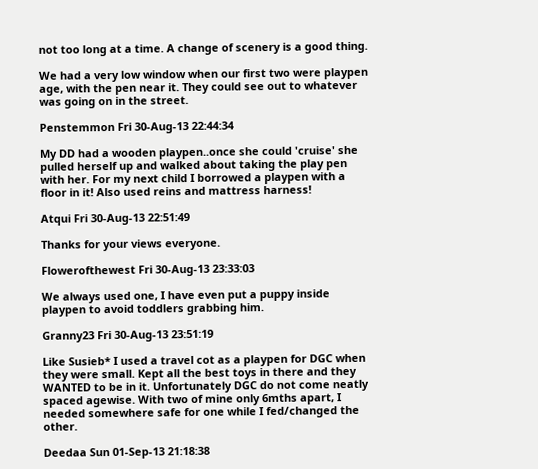not too long at a time. A change of scenery is a good thing.

We had a very low window when our first two were playpen age, with the pen near it. They could see out to whatever was going on in the street.

Penstemmon Fri 30-Aug-13 22:44:34

My DD had a wooden playpen..once she could 'cruise' she pulled herself up and walked about taking the play pen with her. For my next child I borrowed a playpen with a floor in it! Also used reins and mattress harness!

Atqui Fri 30-Aug-13 22:51:49

Thanks for your views everyone.

Flowerofthewest Fri 30-Aug-13 23:33:03

We always used one, I have even put a puppy inside playpen to avoid toddlers grabbing him.

Granny23 Fri 30-Aug-13 23:51:19

Like Susieb* I used a travel cot as a playpen for DGC when they were small. Kept all the best toys in there and they WANTED to be in it. Unfortunately DGC do not come neatly spaced agewise. With two of mine only 6mths apart, I needed somewhere safe for one while I fed/changed the other.

Deedaa Sun 01-Sep-13 21:18:38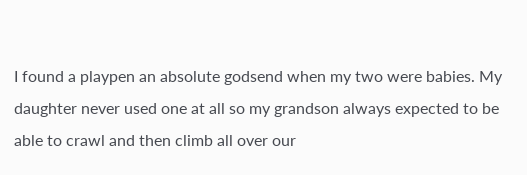I found a playpen an absolute godsend when my two were babies. My daughter never used one at all so my grandson always expected to be able to crawl and then climb all over our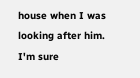house when I was looking after him. I'm sure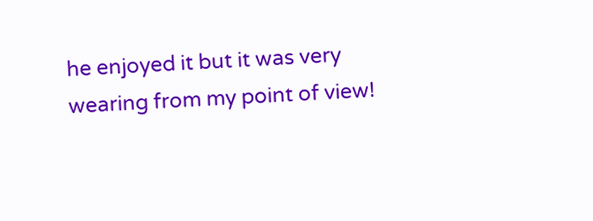he enjoyed it but it was very wearing from my point of view!